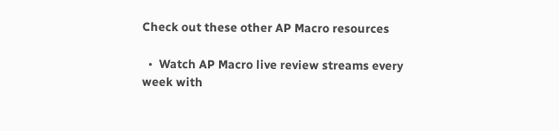Check out these other AP Macro resources

  •  Watch AP Macro live review streams every week with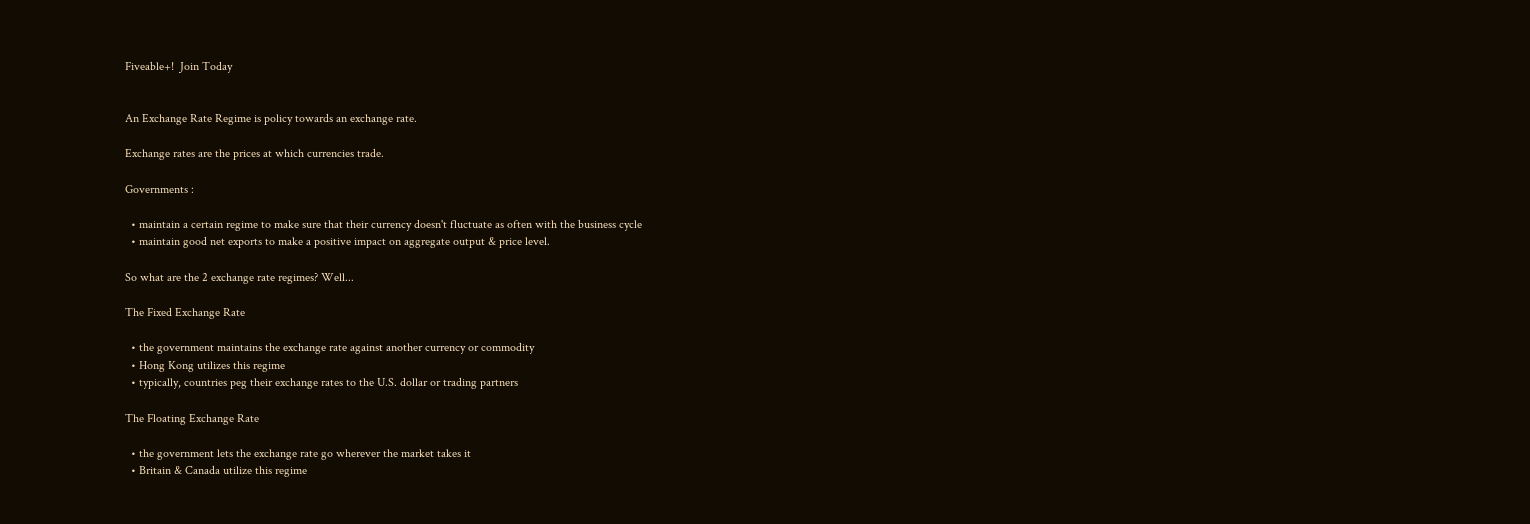Fiveable+!  Join Today


An Exchange Rate Regime is policy towards an exchange rate.

Exchange rates are the prices at which currencies trade.

Governments :

  • maintain a certain regime to make sure that their currency doesn't fluctuate as often with the business cycle
  • maintain good net exports to make a positive impact on aggregate output & price level.

So what are the 2 exchange rate regimes? Well...

The Fixed Exchange Rate

  • the government maintains the exchange rate against another currency or commodity
  • Hong Kong utilizes this regime
  • typically, countries peg their exchange rates to the U.S. dollar or trading partners

The Floating Exchange Rate

  • the government lets the exchange rate go wherever the market takes it
  • Britain & Canada utilize this regime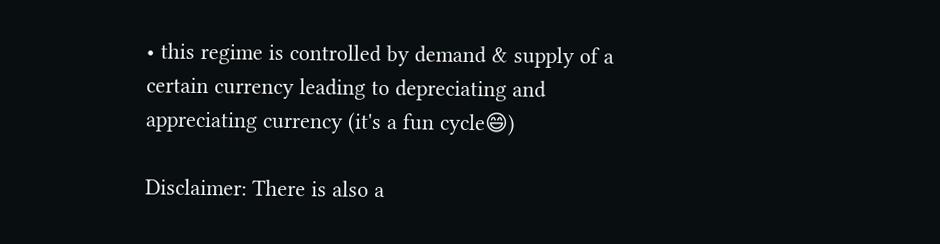• this regime is controlled by demand & supply of a certain currency leading to depreciating and appreciating currency (it's a fun cycle😄)

Disclaimer: There is also a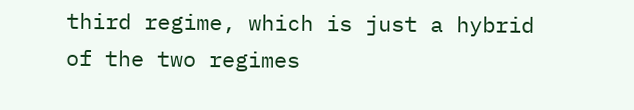third regime, which is just a hybrid of the two regimes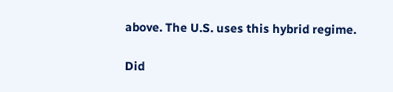above. The U.S. uses this hybrid regime.

Did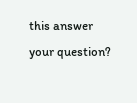this answer your question?